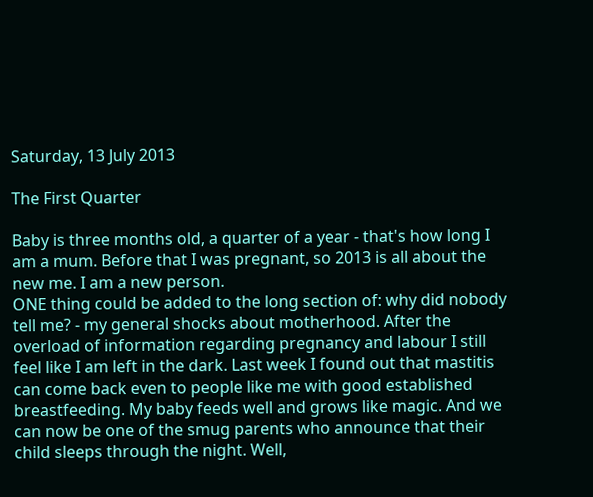Saturday, 13 July 2013

The First Quarter

Baby is three months old, a quarter of a year - that's how long I am a mum. Before that I was pregnant, so 2013 is all about the new me. I am a new person.
ONE thing could be added to the long section of: why did nobody tell me? - my general shocks about motherhood. After the overload of information regarding pregnancy and labour I still feel like I am left in the dark. Last week I found out that mastitis can come back even to people like me with good established breastfeeding. My baby feeds well and grows like magic. And we can now be one of the smug parents who announce that their child sleeps through the night. Well,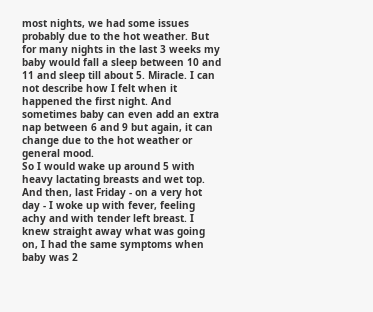most nights, we had some issues probably due to the hot weather. But for many nights in the last 3 weeks my baby would fall a sleep between 10 and 11 and sleep till about 5. Miracle. I can not describe how I felt when it happened the first night. And sometimes baby can even add an extra nap between 6 and 9 but again, it can change due to the hot weather or general mood.
So I would wake up around 5 with heavy lactating breasts and wet top. And then, last Friday - on a very hot day - I woke up with fever, feeling achy and with tender left breast. I knew straight away what was going on, I had the same symptoms when baby was 2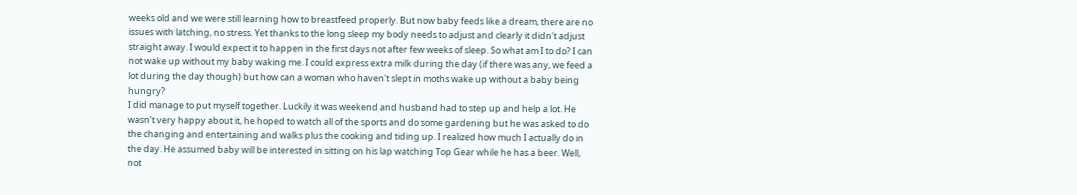weeks old and we were still learning how to breastfeed properly. But now baby feeds like a dream, there are no issues with latching, no stress. Yet thanks to the long sleep my body needs to adjust and clearly it didn't adjust straight away. I would expect it to happen in the first days not after few weeks of sleep. So what am I to do? I can not wake up without my baby waking me. I could express extra milk during the day (if there was any, we feed a lot during the day though) but how can a woman who haven't slept in moths wake up without a baby being hungry?
I did manage to put myself together. Luckily it was weekend and husband had to step up and help a lot. He wasn't very happy about it, he hoped to watch all of the sports and do some gardening but he was asked to do the changing and entertaining and walks plus the cooking and tiding up. I realized how much I actually do in the day. He assumed baby will be interested in sitting on his lap watching Top Gear while he has a beer. Well, not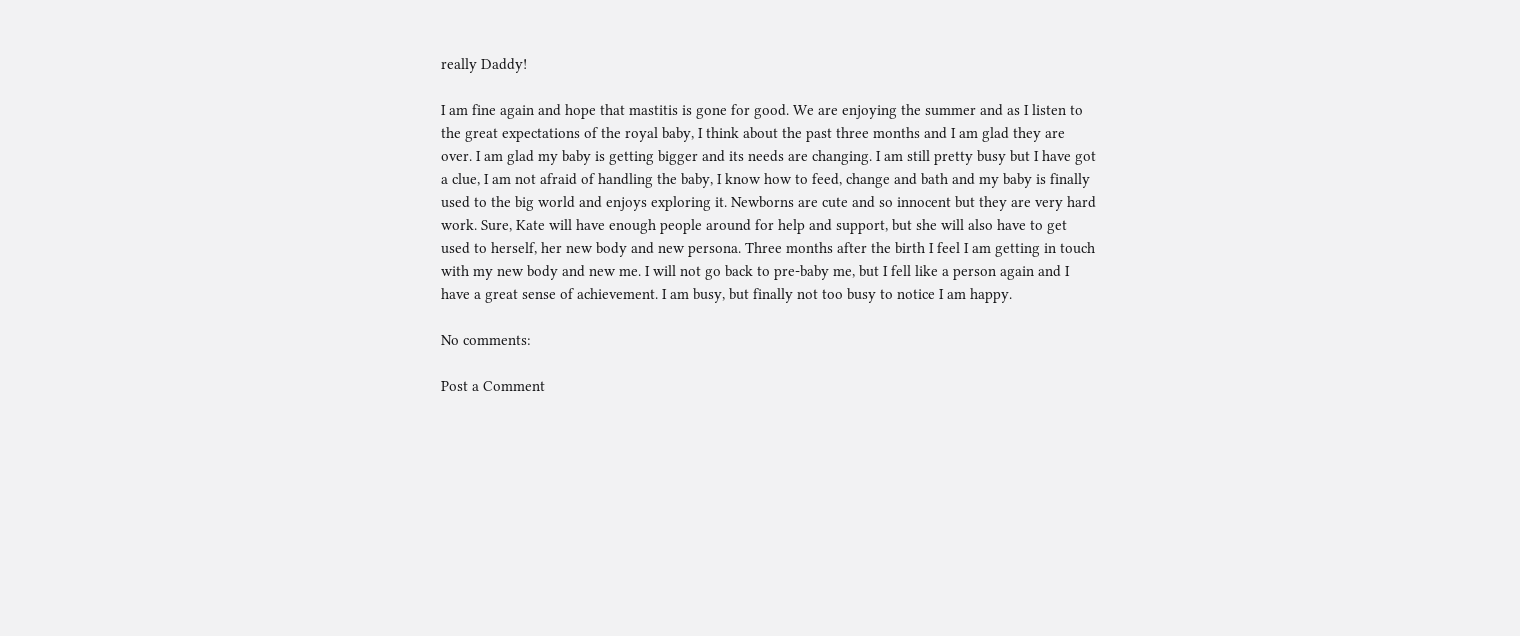really Daddy!

I am fine again and hope that mastitis is gone for good. We are enjoying the summer and as I listen to the great expectations of the royal baby, I think about the past three months and I am glad they are over. I am glad my baby is getting bigger and its needs are changing. I am still pretty busy but I have got a clue, I am not afraid of handling the baby, I know how to feed, change and bath and my baby is finally used to the big world and enjoys exploring it. Newborns are cute and so innocent but they are very hard work. Sure, Kate will have enough people around for help and support, but she will also have to get used to herself, her new body and new persona. Three months after the birth I feel I am getting in touch with my new body and new me. I will not go back to pre-baby me, but I fell like a person again and I have a great sense of achievement. I am busy, but finally not too busy to notice I am happy.

No comments:

Post a Comment